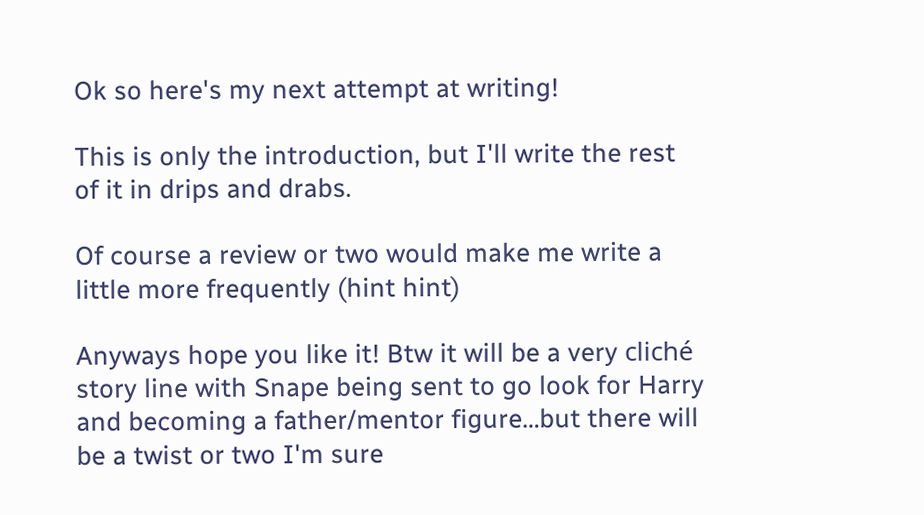Ok so here's my next attempt at writing!

This is only the introduction, but I'll write the rest of it in drips and drabs.

Of course a review or two would make me write a little more frequently (hint hint)

Anyways hope you like it! Btw it will be a very cliché story line with Snape being sent to go look for Harry and becoming a father/mentor figure…but there will be a twist or two I'm sure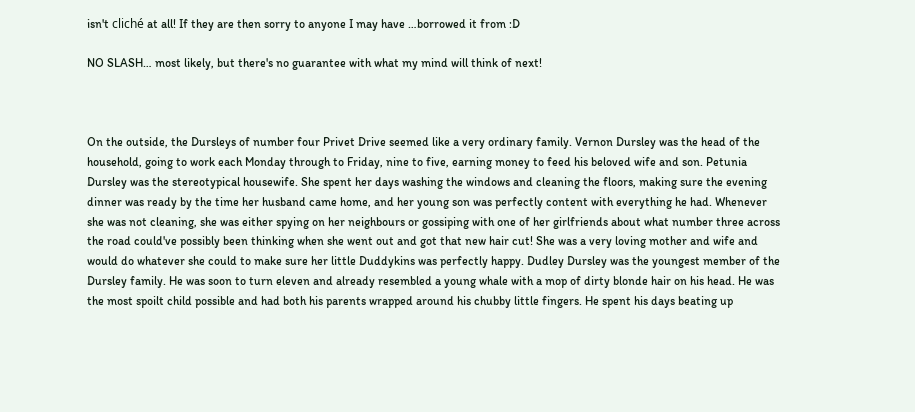isn't cliché at all! If they are then sorry to anyone I may have …borrowed it from :D

NO SLASH… most likely, but there's no guarantee with what my mind will think of next!



On the outside, the Dursleys of number four Privet Drive seemed like a very ordinary family. Vernon Dursley was the head of the household, going to work each Monday through to Friday, nine to five, earning money to feed his beloved wife and son. Petunia Dursley was the stereotypical housewife. She spent her days washing the windows and cleaning the floors, making sure the evening dinner was ready by the time her husband came home, and her young son was perfectly content with everything he had. Whenever she was not cleaning, she was either spying on her neighbours or gossiping with one of her girlfriends about what number three across the road could've possibly been thinking when she went out and got that new hair cut! She was a very loving mother and wife and would do whatever she could to make sure her little Duddykins was perfectly happy. Dudley Dursley was the youngest member of the Dursley family. He was soon to turn eleven and already resembled a young whale with a mop of dirty blonde hair on his head. He was the most spoilt child possible and had both his parents wrapped around his chubby little fingers. He spent his days beating up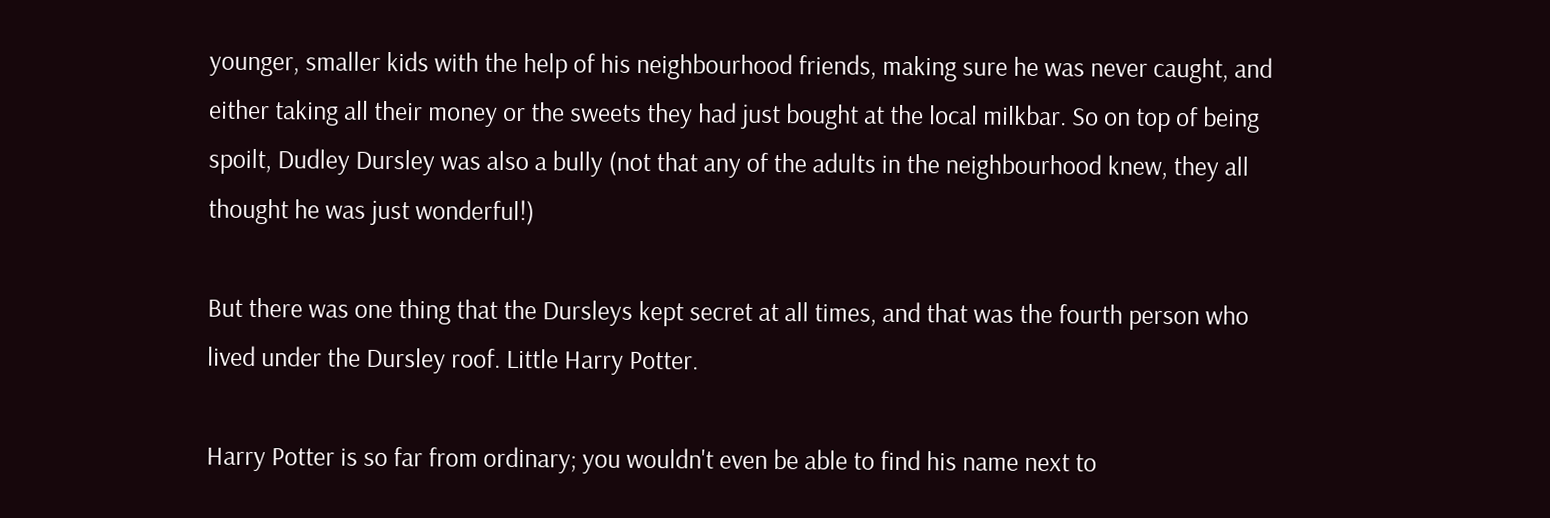younger, smaller kids with the help of his neighbourhood friends, making sure he was never caught, and either taking all their money or the sweets they had just bought at the local milkbar. So on top of being spoilt, Dudley Dursley was also a bully (not that any of the adults in the neighbourhood knew, they all thought he was just wonderful!)

But there was one thing that the Dursleys kept secret at all times, and that was the fourth person who lived under the Dursley roof. Little Harry Potter.

Harry Potter is so far from ordinary; you wouldn't even be able to find his name next to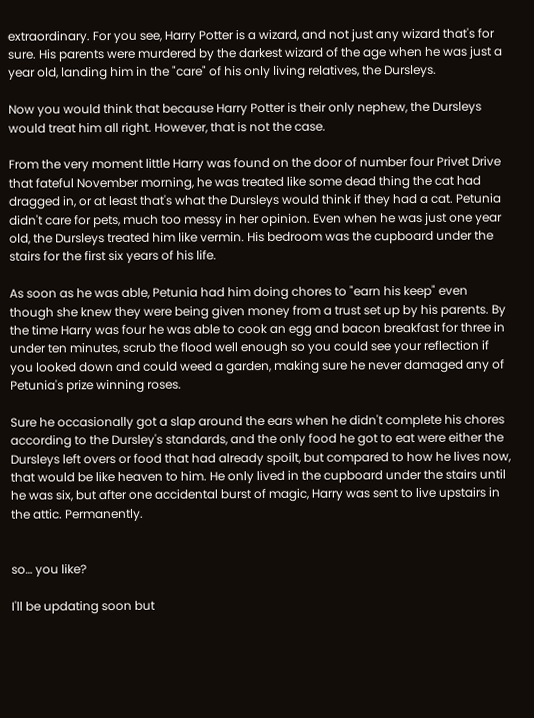extraordinary. For you see, Harry Potter is a wizard, and not just any wizard that's for sure. His parents were murdered by the darkest wizard of the age when he was just a year old, landing him in the "care" of his only living relatives, the Dursleys.

Now you would think that because Harry Potter is their only nephew, the Dursleys would treat him all right. However, that is not the case.

From the very moment little Harry was found on the door of number four Privet Drive that fateful November morning, he was treated like some dead thing the cat had dragged in, or at least that's what the Dursleys would think if they had a cat. Petunia didn't care for pets, much too messy in her opinion. Even when he was just one year old, the Dursleys treated him like vermin. His bedroom was the cupboard under the stairs for the first six years of his life.

As soon as he was able, Petunia had him doing chores to "earn his keep" even though she knew they were being given money from a trust set up by his parents. By the time Harry was four he was able to cook an egg and bacon breakfast for three in under ten minutes, scrub the flood well enough so you could see your reflection if you looked down and could weed a garden, making sure he never damaged any of Petunia's prize winning roses.

Sure he occasionally got a slap around the ears when he didn't complete his chores according to the Dursley's standards, and the only food he got to eat were either the Dursleys left overs or food that had already spoilt, but compared to how he lives now, that would be like heaven to him. He only lived in the cupboard under the stairs until he was six, but after one accidental burst of magic, Harry was sent to live upstairs in the attic. Permanently.


so… you like?

I'll be updating soon but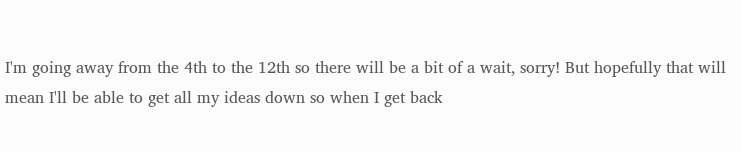I'm going away from the 4th to the 12th so there will be a bit of a wait, sorry! But hopefully that will mean I'll be able to get all my ideas down so when I get back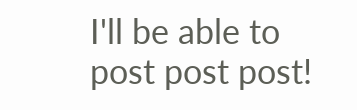I'll be able to post post post!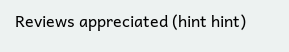Reviews appreciated (hint hint)